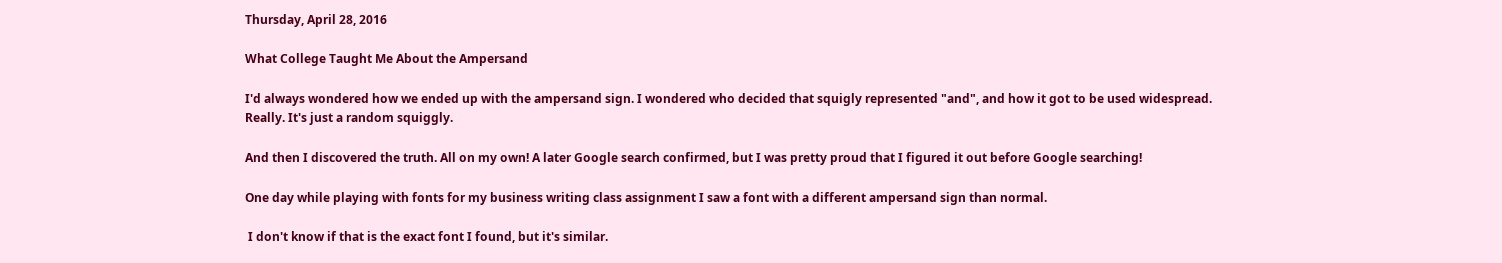Thursday, April 28, 2016

What College Taught Me About the Ampersand

I'd always wondered how we ended up with the ampersand sign. I wondered who decided that squigly represented "and", and how it got to be used widespread.
Really. It's just a random squiggly.

And then I discovered the truth. All on my own! A later Google search confirmed, but I was pretty proud that I figured it out before Google searching!

One day while playing with fonts for my business writing class assignment I saw a font with a different ampersand sign than normal.

 I don't know if that is the exact font I found, but it's similar.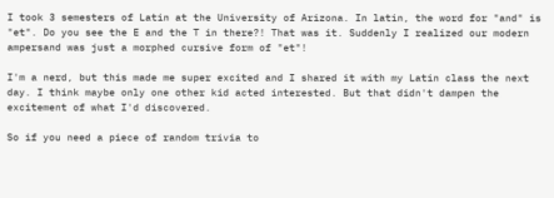I took 3 semesters of Latin at the University of Arizona. In latin, the word for "and" is "et". Do you see the E and the T in there?! That was it. Suddenly I realized our modern ampersand was just a morphed cursive form of "et"!

I'm a nerd, but this made me super excited and I shared it with my Latin class the next day. I think maybe only one other kid acted interested. But that didn't dampen the excitement of what I'd discovered.

So if you need a piece of random trivia to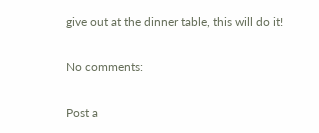give out at the dinner table, this will do it!

No comments:

Post a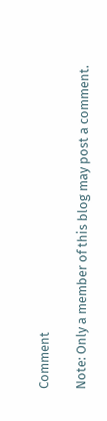Comment

Note: Only a member of this blog may post a comment.